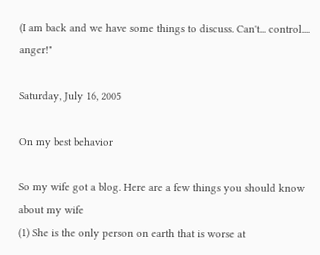(I am back and we have some things to discuss. Can't... control.... anger!"

Saturday, July 16, 2005

On my best behavior

So my wife got a blog. Here are a few things you should know about my wife
(1) She is the only person on earth that is worse at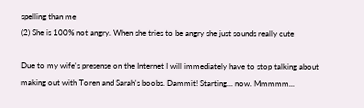spelling than me
(2) She is 100% not angry. When she tries to be angry she just sounds really cute

Due to my wife's presense on the Internet I will immediately have to stop talking about making out with Toren and Sarah's boobs. Dammit! Starting... now. Mmmmm...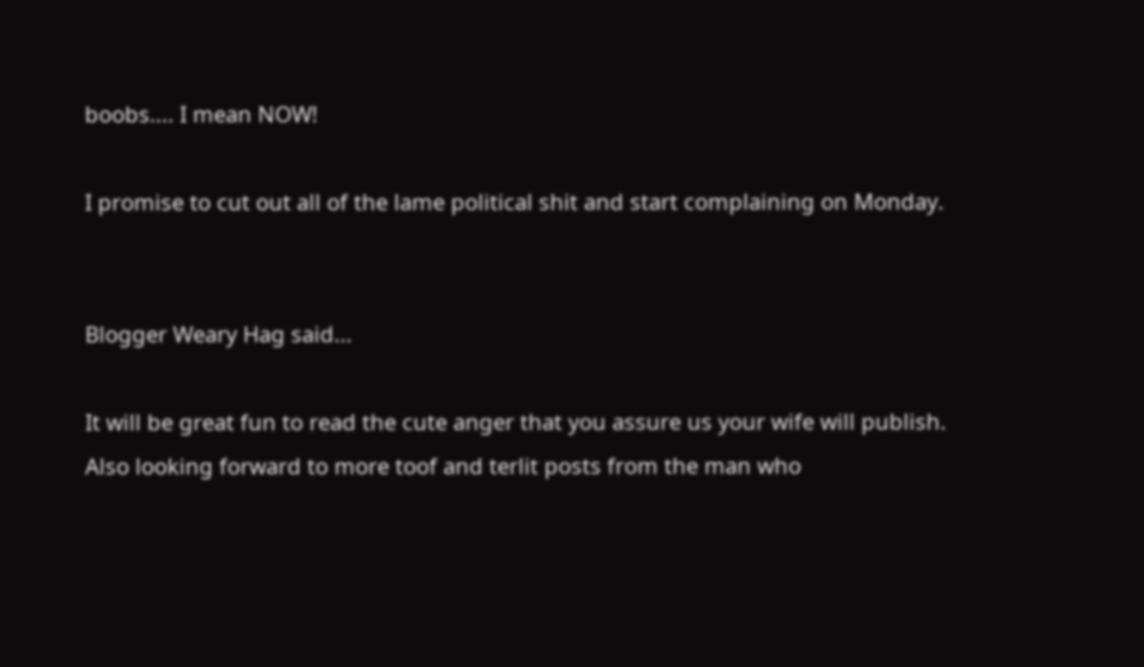boobs.... I mean NOW!

I promise to cut out all of the lame political shit and start complaining on Monday.


Blogger Weary Hag said...

It will be great fun to read the cute anger that you assure us your wife will publish.
Also looking forward to more toof and terlit posts from the man who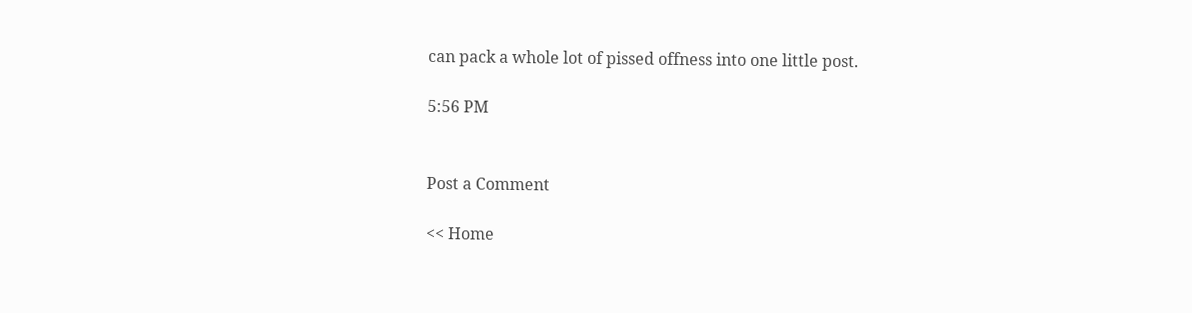can pack a whole lot of pissed offness into one little post.

5:56 PM


Post a Comment

<< Home